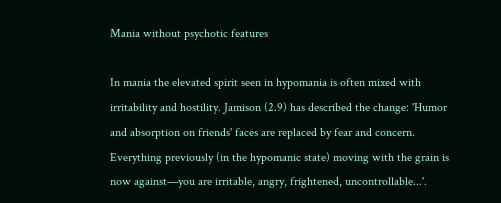Mania without psychotic features

In mania the elevated spirit seen in hypomania is often mixed with irritability and hostility. Jamison (2.9) has described the change: 'Humor and absorption on friends' faces are replaced by fear and concern. Everything previously (in the hypomanic state) moving with the grain is now against—you are irritable, angry, frightened, uncontrollable...'.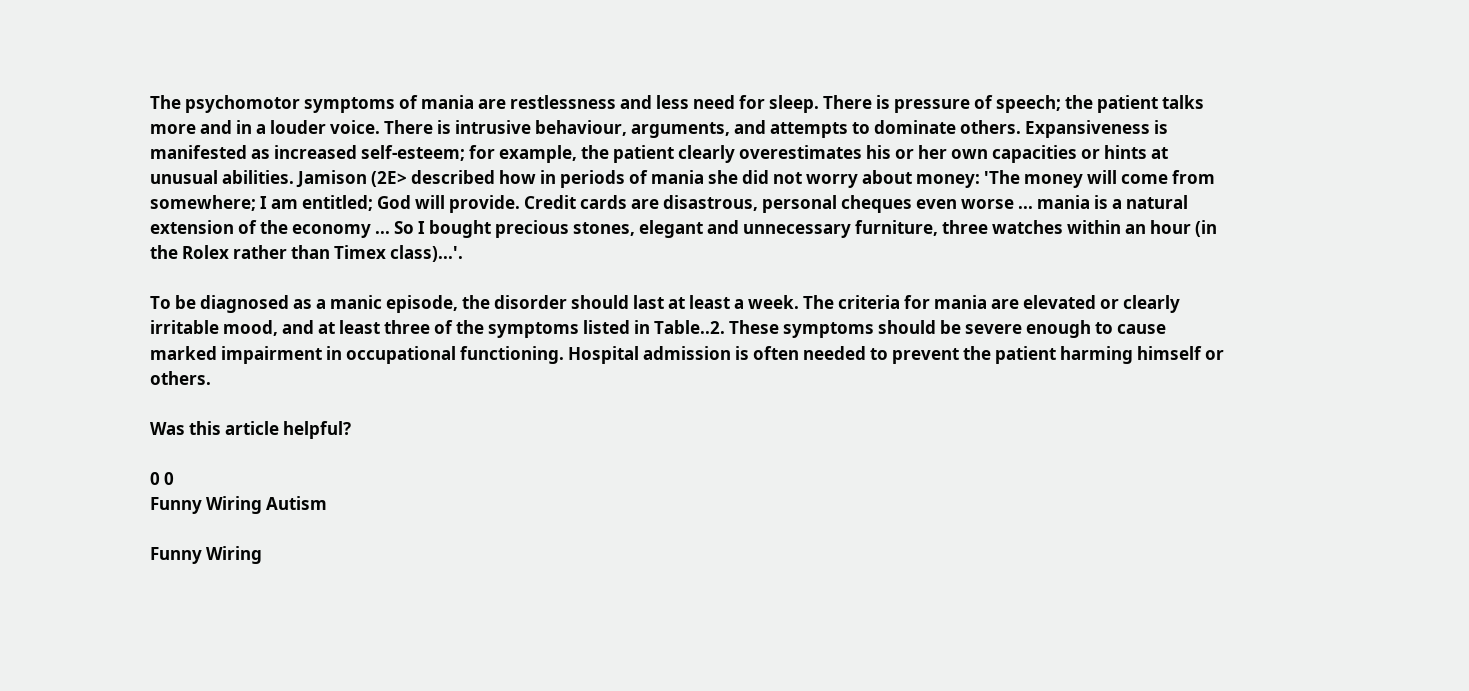The psychomotor symptoms of mania are restlessness and less need for sleep. There is pressure of speech; the patient talks more and in a louder voice. There is intrusive behaviour, arguments, and attempts to dominate others. Expansiveness is manifested as increased self-esteem; for example, the patient clearly overestimates his or her own capacities or hints at unusual abilities. Jamison (2E> described how in periods of mania she did not worry about money: 'The money will come from somewhere; I am entitled; God will provide. Credit cards are disastrous, personal cheques even worse ... mania is a natural extension of the economy ... So I bought precious stones, elegant and unnecessary furniture, three watches within an hour (in the Rolex rather than Timex class)...'.

To be diagnosed as a manic episode, the disorder should last at least a week. The criteria for mania are elevated or clearly irritable mood, and at least three of the symptoms listed in Table..2. These symptoms should be severe enough to cause marked impairment in occupational functioning. Hospital admission is often needed to prevent the patient harming himself or others.

Was this article helpful?

0 0
Funny Wiring Autism

Funny Wiring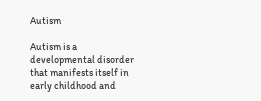Autism

Autism is a developmental disorder that manifests itself in early childhood and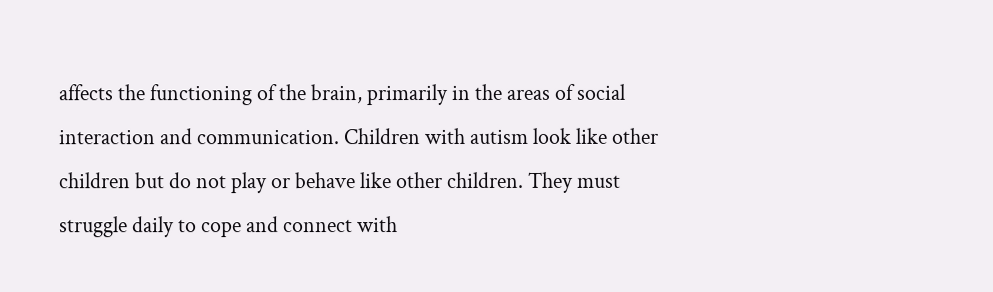affects the functioning of the brain, primarily in the areas of social interaction and communication. Children with autism look like other children but do not play or behave like other children. They must struggle daily to cope and connect with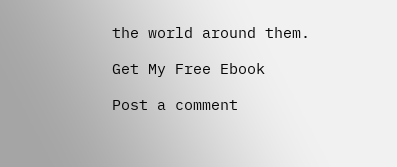the world around them.

Get My Free Ebook

Post a comment